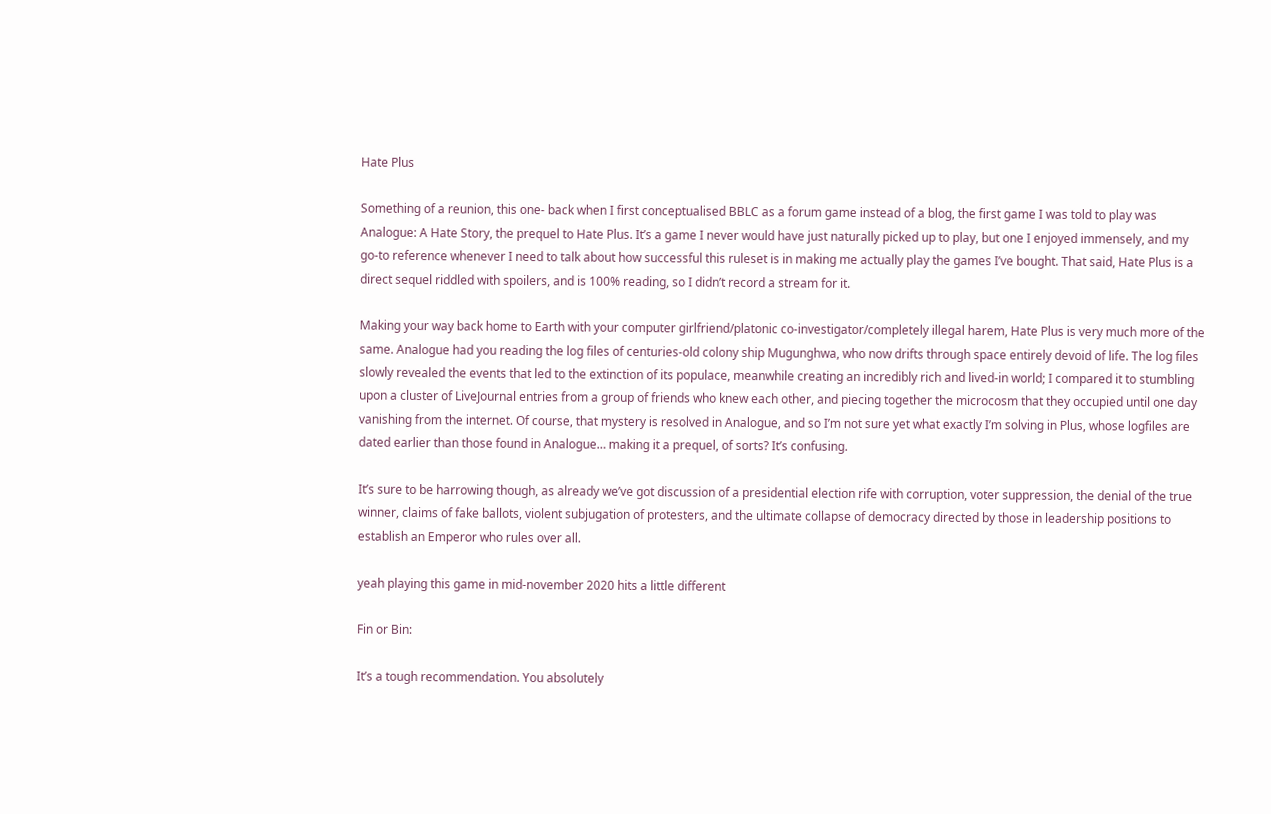Hate Plus

Something of a reunion, this one- back when I first conceptualised BBLC as a forum game instead of a blog, the first game I was told to play was Analogue: A Hate Story, the prequel to Hate Plus. It’s a game I never would have just naturally picked up to play, but one I enjoyed immensely, and my go-to reference whenever I need to talk about how successful this ruleset is in making me actually play the games I’ve bought. That said, Hate Plus is a direct sequel riddled with spoilers, and is 100% reading, so I didn’t record a stream for it.

Making your way back home to Earth with your computer girlfriend/platonic co-investigator/completely illegal harem, Hate Plus is very much more of the same. Analogue had you reading the log files of centuries-old colony ship Mugunghwa, who now drifts through space entirely devoid of life. The log files slowly revealed the events that led to the extinction of its populace, meanwhile creating an incredibly rich and lived-in world; I compared it to stumbling upon a cluster of LiveJournal entries from a group of friends who knew each other, and piecing together the microcosm that they occupied until one day vanishing from the internet. Of course, that mystery is resolved in Analogue, and so I’m not sure yet what exactly I’m solving in Plus, whose logfiles are dated earlier than those found in Analogue… making it a prequel, of sorts? It’s confusing.

It’s sure to be harrowing though, as already we’ve got discussion of a presidential election rife with corruption, voter suppression, the denial of the true winner, claims of fake ballots, violent subjugation of protesters, and the ultimate collapse of democracy directed by those in leadership positions to establish an Emperor who rules over all.

yeah playing this game in mid-november 2020 hits a little different

Fin or Bin:

It’s a tough recommendation. You absolutely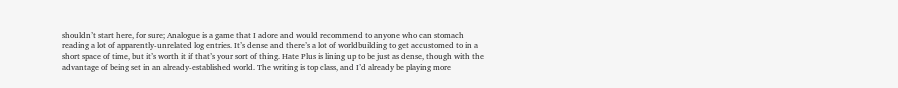shouldn’t start here, for sure; Analogue is a game that I adore and would recommend to anyone who can stomach reading a lot of apparently-unrelated log entries. It’s dense and there’s a lot of worldbuilding to get accustomed to in a short space of time, but it’s worth it if that’s your sort of thing. Hate Plus is lining up to be just as dense, though with the advantage of being set in an already-established world. The writing is top class, and I’d already be playing more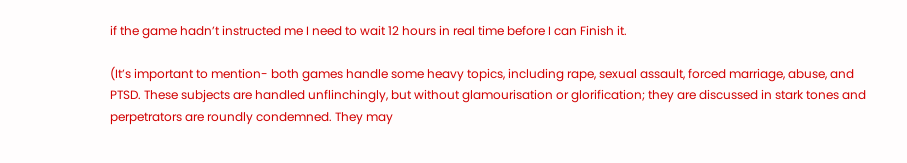if the game hadn’t instructed me I need to wait 12 hours in real time before I can Finish it.

(It’s important to mention- both games handle some heavy topics, including rape, sexual assault, forced marriage, abuse, and PTSD. These subjects are handled unflinchingly, but without glamourisation or glorification; they are discussed in stark tones and perpetrators are roundly condemned. They may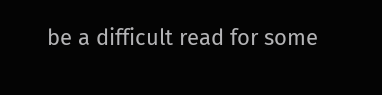be a difficult read for some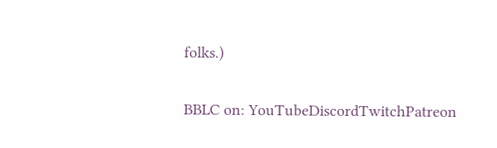folks.)


BBLC on: YouTubeDiscordTwitchPatreon